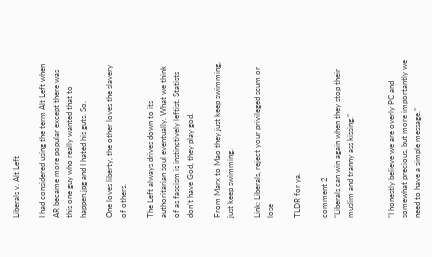Liberals v. Alt Left

I had considered using the term Alt Left when AR became more popular except there was this one guy who really wanted that to happen.jpg and I hated his guts. So.

One loves liberty, the other loves the slavery of others.

The Left always drives down to its authoritarian soul eventually. What we think of as fascism is instinctively leftist. Statists don’t have God, they play god.

From Marx to Mao they just keep swimming, just keep swimming.

Link: Liberals, reject your privileged scum or lose

TLDR for ya.

comment 2
“Liberals can win again when they stop their muslim and tranny ass kissing.”


“I honestly believe we are overly PC and somewhat precious, but more importantly we need to have a simple message.”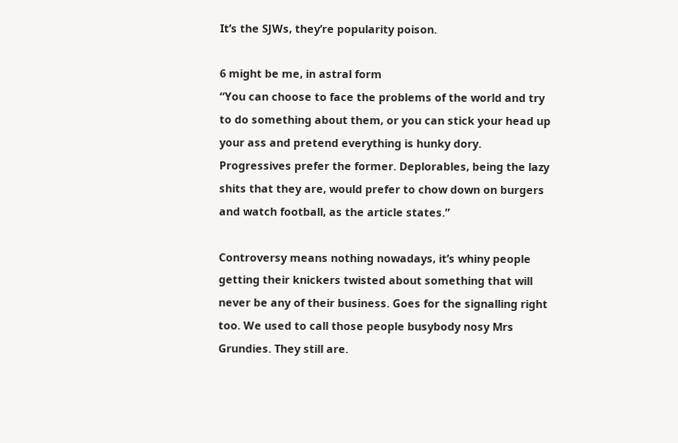It’s the SJWs, they’re popularity poison.

6 might be me, in astral form
“You can choose to face the problems of the world and try to do something about them, or you can stick your head up your ass and pretend everything is hunky dory.
Progressives prefer the former. Deplorables, being the lazy shits that they are, would prefer to chow down on burgers and watch football, as the article states.”

Controversy means nothing nowadays, it’s whiny people getting their knickers twisted about something that will never be any of their business. Goes for the signalling right too. We used to call those people busybody nosy Mrs Grundies. They still are.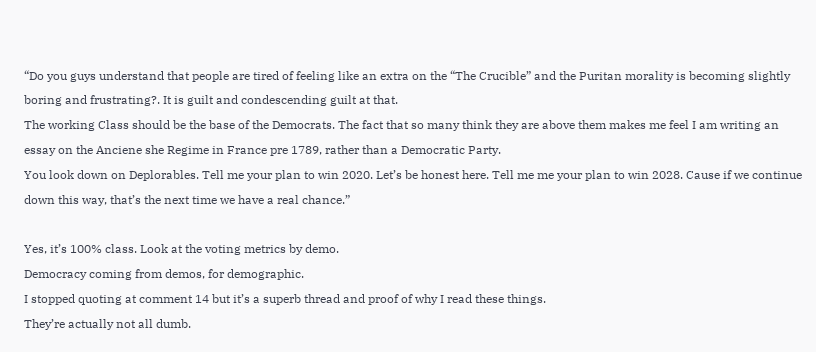“Do you guys understand that people are tired of feeling like an extra on the “The Crucible” and the Puritan morality is becoming slightly boring and frustrating?. It is guilt and condescending guilt at that.
The working Class should be the base of the Democrats. The fact that so many think they are above them makes me feel I am writing an essay on the Anciene she Regime in France pre 1789, rather than a Democratic Party.
You look down on Deplorables. Tell me your plan to win 2020. Let’s be honest here. Tell me me your plan to win 2028. Cause if we continue down this way, that’s the next time we have a real chance.”

Yes, it’s 100% class. Look at the voting metrics by demo.
Democracy coming from demos, for demographic.
I stopped quoting at comment 14 but it’s a superb thread and proof of why I read these things.
They’re actually not all dumb.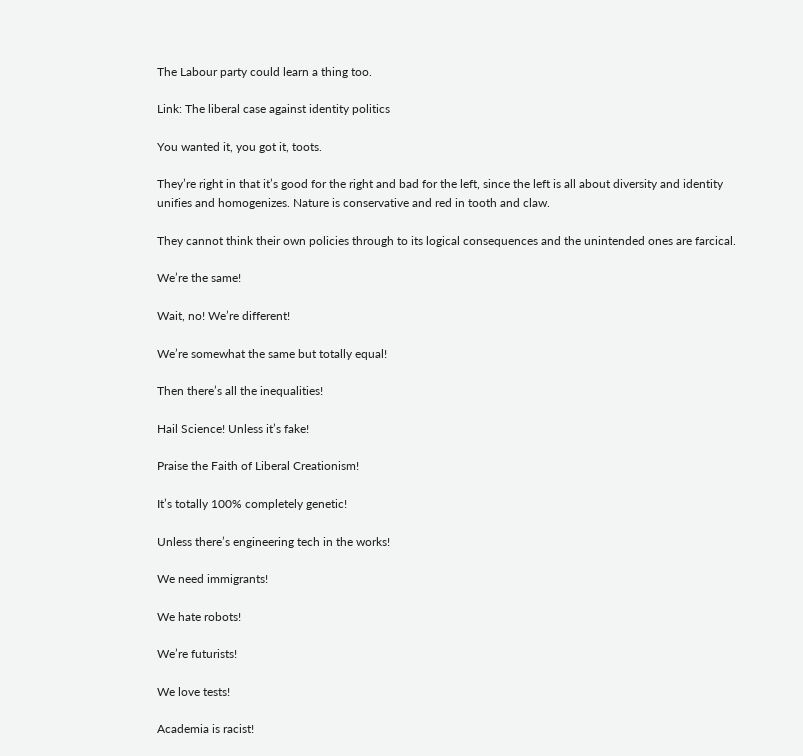The Labour party could learn a thing too.

Link: The liberal case against identity politics

You wanted it, you got it, toots.

They’re right in that it’s good for the right and bad for the left, since the left is all about diversity and identity unifies and homogenizes. Nature is conservative and red in tooth and claw.

They cannot think their own policies through to its logical consequences and the unintended ones are farcical.

We’re the same!

Wait, no! We’re different!

We’re somewhat the same but totally equal!

Then there’s all the inequalities!

Hail Science! Unless it’s fake!

Praise the Faith of Liberal Creationism!

It’s totally 100% completely genetic!

Unless there’s engineering tech in the works!

We need immigrants!

We hate robots!

We’re futurists!

We love tests!

Academia is racist!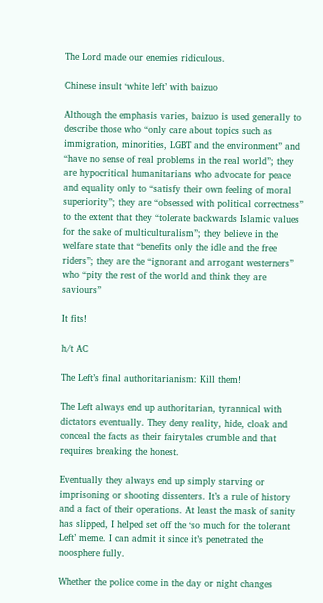The Lord made our enemies ridiculous.

Chinese insult ‘white left’ with baizuo

Although the emphasis varies, baizuo is used generally to describe those who “only care about topics such as immigration, minorities, LGBT and the environment” and “have no sense of real problems in the real world”; they are hypocritical humanitarians who advocate for peace and equality only to “satisfy their own feeling of moral superiority”; they are “obsessed with political correctness” to the extent that they “tolerate backwards Islamic values for the sake of multiculturalism”; they believe in the welfare state that “benefits only the idle and the free riders”; they are the “ignorant and arrogant westerners” who “pity the rest of the world and think they are saviours”

It fits!

h/t AC

The Left’s final authoritarianism: Kill them!

The Left always end up authoritarian, tyrannical with dictators eventually. They deny reality, hide, cloak and conceal the facts as their fairytales crumble and that requires breaking the honest.

Eventually they always end up simply starving or imprisoning or shooting dissenters. It’s a rule of history and a fact of their operations. At least the mask of sanity has slipped, I helped set off the ‘so much for the tolerant Left’ meme. I can admit it since it’s penetrated the noosphere fully.

Whether the police come in the day or night changes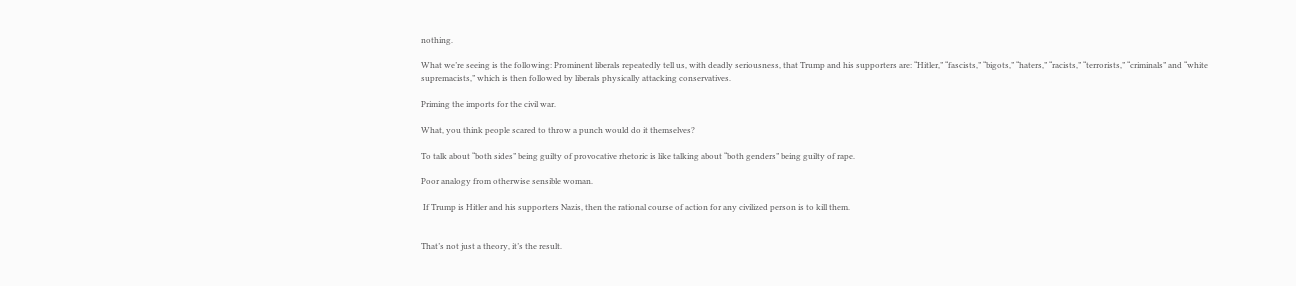nothing.

What we’re seeing is the following: Prominent liberals repeatedly tell us, with deadly seriousness, that Trump and his supporters are: “Hitler,” “fascists,” “bigots,” “haters,” “racists,” “terrorists,” “criminals” and “white supremacists,” which is then followed by liberals physically attacking conservatives.

Priming the imports for the civil war.

What, you think people scared to throw a punch would do it themselves?

To talk about “both sides” being guilty of provocative rhetoric is like talking about “both genders” being guilty of rape.

Poor analogy from otherwise sensible woman.

 If Trump is Hitler and his supporters Nazis, then the rational course of action for any civilized person is to kill them.


That’s not just a theory, it’s the result.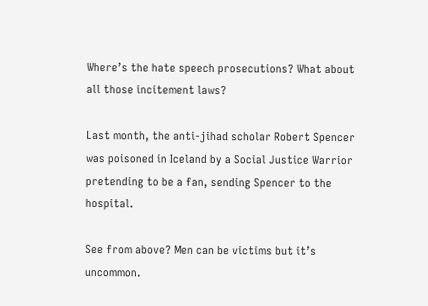Where’s the hate speech prosecutions? What about all those incitement laws?

Last month, the anti-jihad scholar Robert Spencer was poisoned in Iceland by a Social Justice Warrior pretending to be a fan, sending Spencer to the hospital.

See from above? Men can be victims but it’s uncommon.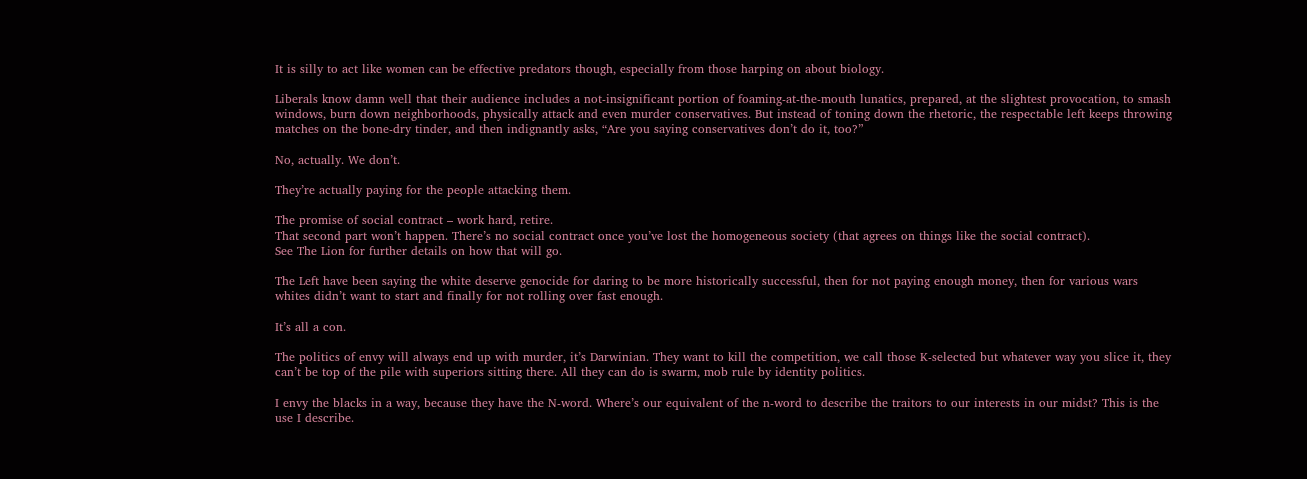It is silly to act like women can be effective predators though, especially from those harping on about biology.

Liberals know damn well that their audience includes a not-insignificant portion of foaming-at-the-mouth lunatics, prepared, at the slightest provocation, to smash windows, burn down neighborhoods, physically attack and even murder conservatives. But instead of toning down the rhetoric, the respectable left keeps throwing matches on the bone-dry tinder, and then indignantly asks, “Are you saying conservatives don’t do it, too?”

No, actually. We don’t.

They’re actually paying for the people attacking them.

The promise of social contract – work hard, retire.
That second part won’t happen. There’s no social contract once you’ve lost the homogeneous society (that agrees on things like the social contract).
See The Lion for further details on how that will go.

The Left have been saying the white deserve genocide for daring to be more historically successful, then for not paying enough money, then for various wars whites didn’t want to start and finally for not rolling over fast enough.

It’s all a con.

The politics of envy will always end up with murder, it’s Darwinian. They want to kill the competition, we call those K-selected but whatever way you slice it, they can’t be top of the pile with superiors sitting there. All they can do is swarm, mob rule by identity politics.

I envy the blacks in a way, because they have the N-word. Where’s our equivalent of the n-word to describe the traitors to our interests in our midst? This is the use I describe.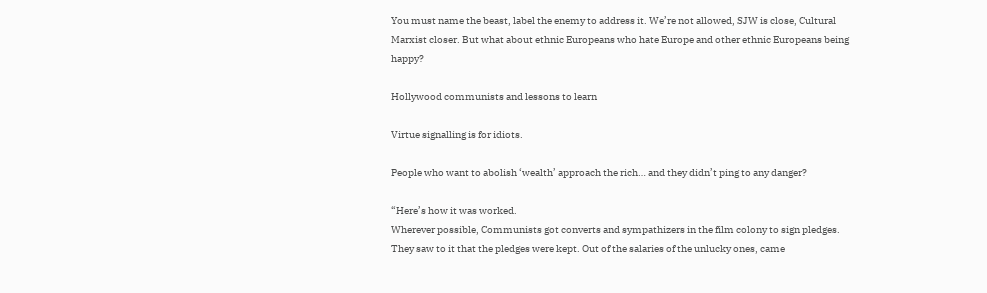You must name the beast, label the enemy to address it. We’re not allowed, SJW is close, Cultural Marxist closer. But what about ethnic Europeans who hate Europe and other ethnic Europeans being happy?

Hollywood communists and lessons to learn

Virtue signalling is for idiots.

People who want to abolish ‘wealth’ approach the rich… and they didn’t ping to any danger?

“Here’s how it was worked.
Wherever possible, Communists got converts and sympathizers in the film colony to sign pledges. They saw to it that the pledges were kept. Out of the salaries of the unlucky ones, came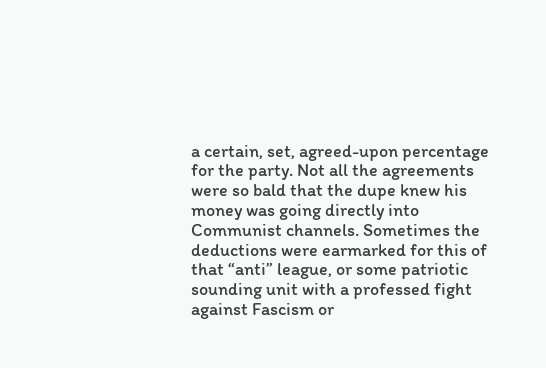a certain, set, agreed-upon percentage for the party. Not all the agreements were so bald that the dupe knew his money was going directly into Communist channels. Sometimes the deductions were earmarked for this of that “anti” league, or some patriotic sounding unit with a professed fight against Fascism or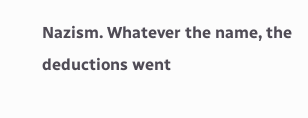Nazism. Whatever the name, the deductions went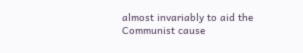almost invariably to aid the Communist cause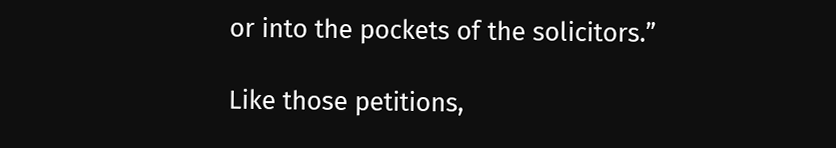or into the pockets of the solicitors.”

Like those petitions,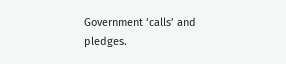Government ‘calls’ and pledges.